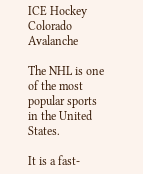ICE Hockey Colorado Avalanche

The NHL is one of the most popular sports in the United States.

It is a fast-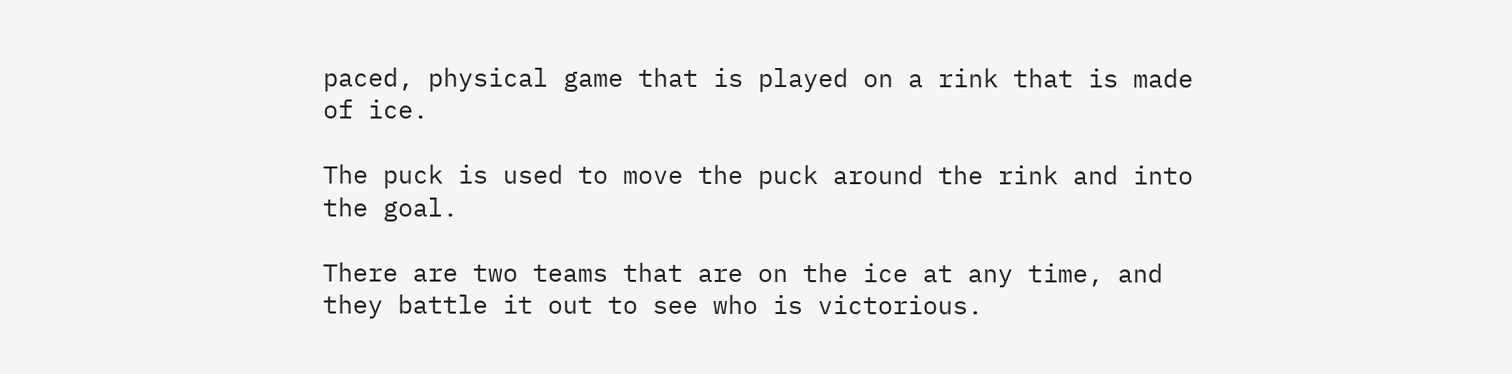paced, physical game that is played on a rink that is made of ice.

The puck is used to move the puck around the rink and into the goal.

There are two teams that are on the ice at any time, and they battle it out to see who is victorious.